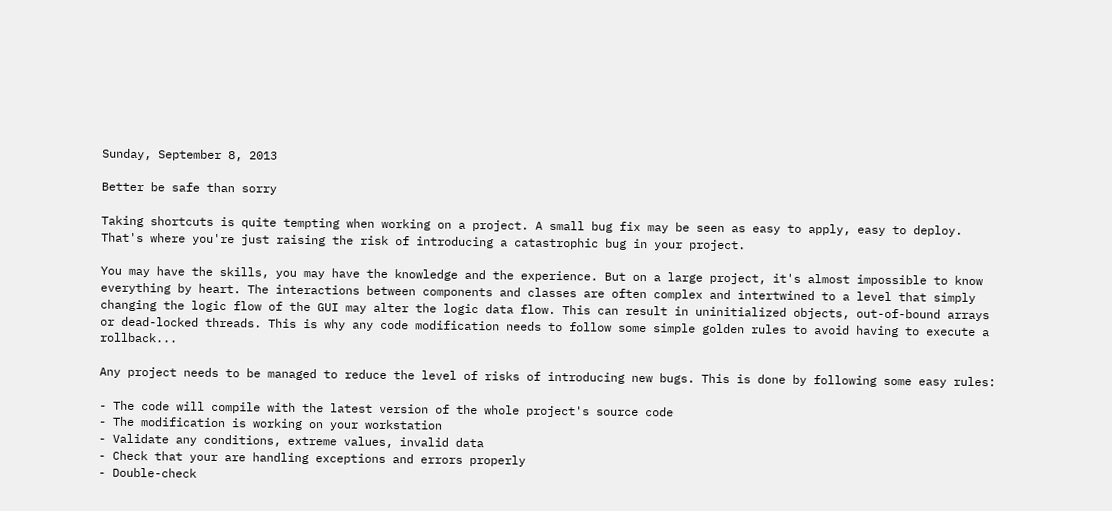Sunday, September 8, 2013

Better be safe than sorry

Taking shortcuts is quite tempting when working on a project. A small bug fix may be seen as easy to apply, easy to deploy. That's where you're just raising the risk of introducing a catastrophic bug in your project.

You may have the skills, you may have the knowledge and the experience. But on a large project, it's almost impossible to know everything by heart. The interactions between components and classes are often complex and intertwined to a level that simply changing the logic flow of the GUI may alter the logic data flow. This can result in uninitialized objects, out-of-bound arrays or dead-locked threads. This is why any code modification needs to follow some simple golden rules to avoid having to execute a rollback...

Any project needs to be managed to reduce the level of risks of introducing new bugs. This is done by following some easy rules:

- The code will compile with the latest version of the whole project's source code
- The modification is working on your workstation
- Validate any conditions, extreme values, invalid data
- Check that your are handling exceptions and errors properly
- Double-check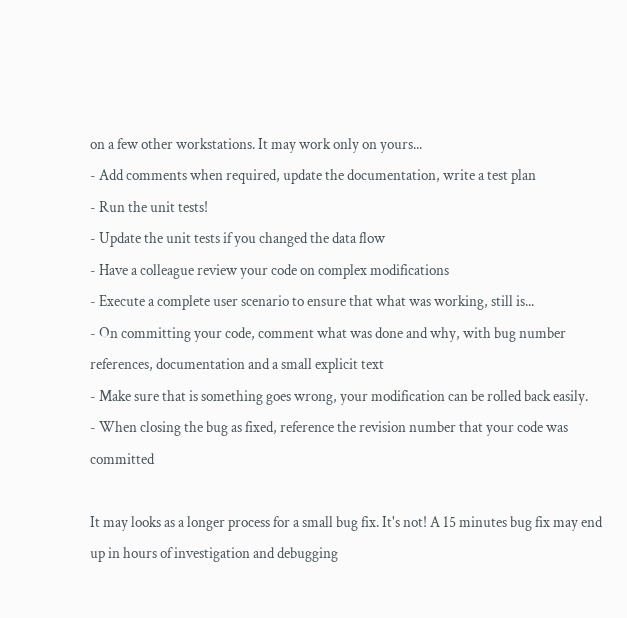on a few other workstations. It may work only on yours...
- Add comments when required, update the documentation, write a test plan
- Run the unit tests!
- Update the unit tests if you changed the data flow
- Have a colleague review your code on complex modifications
- Execute a complete user scenario to ensure that what was working, still is...
- On committing your code, comment what was done and why, with bug number references, documentation and a small explicit text
- Make sure that is something goes wrong, your modification can be rolled back easily.
- When closing the bug as fixed, reference the revision number that your code was committed

It may looks as a longer process for a small bug fix. It's not! A 15 minutes bug fix may end up in hours of investigation and debugging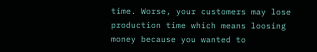time. Worse, your customers may lose production time which means loosing money because you wanted to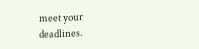meet your deadlines.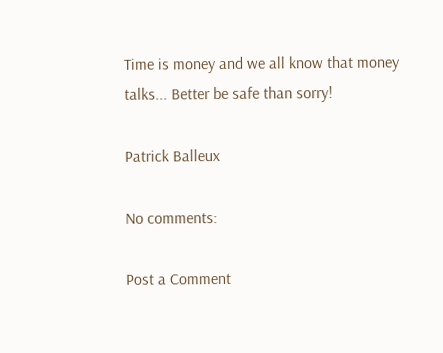Time is money and we all know that money talks... Better be safe than sorry!

Patrick Balleux

No comments:

Post a Comment